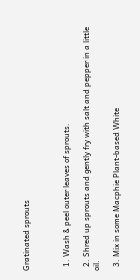Gratinated sprouts



  1. Wash & peel outer leaves of sprouts.

  2. Shred up sprouts and gently fry with salt and pepper in a little oil.

  3. Mix in some Macphie Plant-based White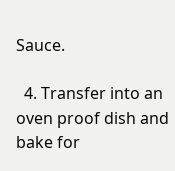Sauce.

  4. Transfer into an oven proof dish and bake for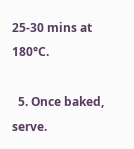25-30 mins at 180°C.

  5. Once baked, serve.